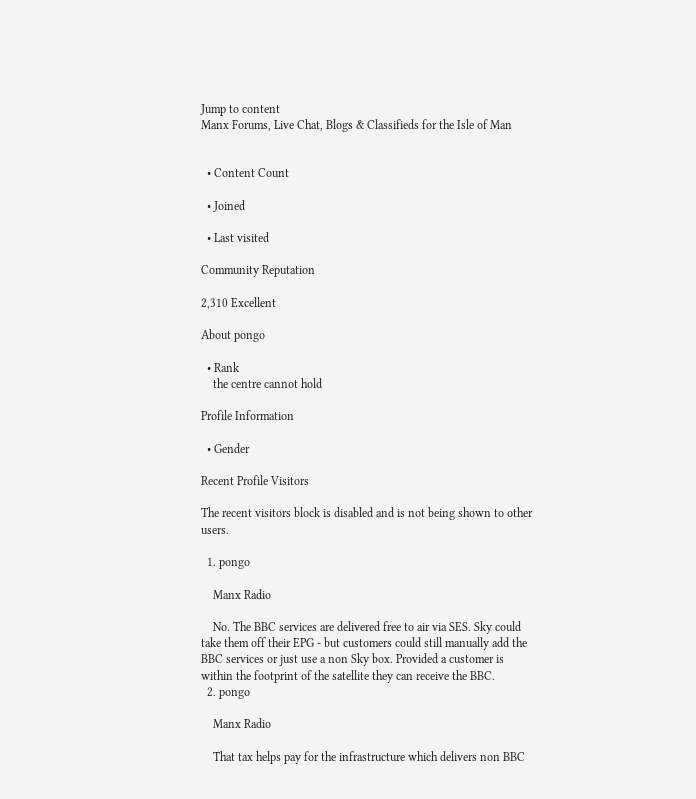Jump to content
Manx Forums, Live Chat, Blogs & Classifieds for the Isle of Man


  • Content Count

  • Joined

  • Last visited

Community Reputation

2,310 Excellent

About pongo

  • Rank
    the centre cannot hold

Profile Information

  • Gender

Recent Profile Visitors

The recent visitors block is disabled and is not being shown to other users.

  1. pongo

    Manx Radio

    No. The BBC services are delivered free to air via SES. Sky could take them off their EPG - but customers could still manually add the BBC services or just use a non Sky box. Provided a customer is within the footprint of the satellite they can receive the BBC.
  2. pongo

    Manx Radio

    That tax helps pay for the infrastructure which delivers non BBC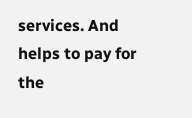services. And helps to pay for the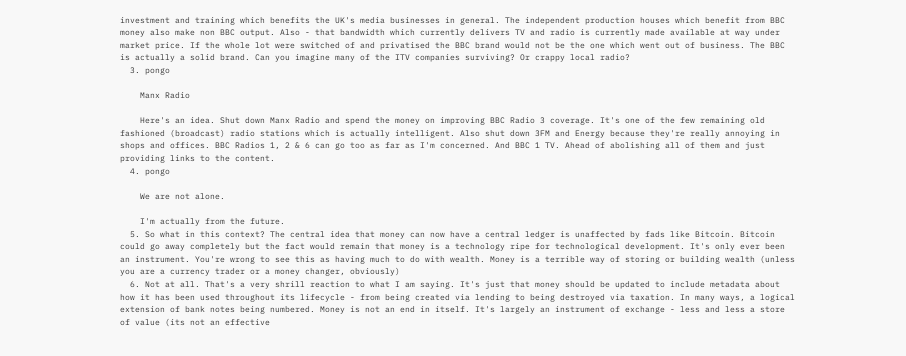investment and training which benefits the UK's media businesses in general. The independent production houses which benefit from BBC money also make non BBC output. Also - that bandwidth which currently delivers TV and radio is currently made available at way under market price. If the whole lot were switched of and privatised the BBC brand would not be the one which went out of business. The BBC is actually a solid brand. Can you imagine many of the ITV companies surviving? Or crappy local radio?
  3. pongo

    Manx Radio

    Here's an idea. Shut down Manx Radio and spend the money on improving BBC Radio 3 coverage. It's one of the few remaining old fashioned (broadcast) radio stations which is actually intelligent. Also shut down 3FM and Energy because they're really annoying in shops and offices. BBC Radios 1, 2 & 6 can go too as far as I'm concerned. And BBC 1 TV. Ahead of abolishing all of them and just providing links to the content.
  4. pongo

    We are not alone.

    I'm actually from the future.
  5. So what in this context? The central idea that money can now have a central ledger is unaffected by fads like Bitcoin. Bitcoin could go away completely but the fact would remain that money is a technology ripe for technological development. It's only ever been an instrument. You're wrong to see this as having much to do with wealth. Money is a terrible way of storing or building wealth (unless you are a currency trader or a money changer, obviously)
  6. Not at all. That's a very shrill reaction to what I am saying. It's just that money should be updated to include metadata about how it has been used throughout its lifecycle - from being created via lending to being destroyed via taxation. In many ways, a logical extension of bank notes being numbered. Money is not an end in itself. It's largely an instrument of exchange - less and less a store of value (its not an effective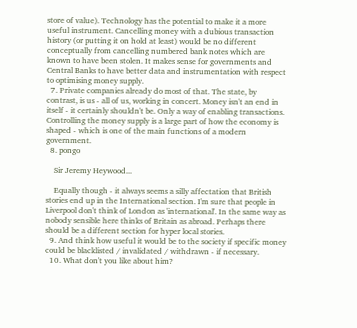store of value). Technology has the potential to make it a more useful instrument. Cancelling money with a dubious transaction history (or putting it on hold at least) would be no different conceptually from cancelling numbered bank notes which are known to have been stolen. It makes sense for governments and Central Banks to have better data and instrumentation with respect to optimising money supply.
  7. Private companies already do most of that. The state, by contrast, is us - all of us, working in concert. Money isn't an end in itself - it certainly shouldn't be. Only a way of enabling transactions. Controlling the money supply is a large part of how the economy is shaped - which is one of the main functions of a modern government.
  8. pongo

    Sir Jeremy Heywood...

    Equally though - it always seems a silly affectation that British stories end up in the International section. I'm sure that people in Liverpool don't think of London as 'international'. In the same way as nobody sensible here thinks of Britain as abroad. Perhaps there should be a different section for hyper local stories.
  9. And think how useful it would be to the society if specific money could be blacklisted / invalidated / withdrawn - if necessary.
  10. What don't you like about him?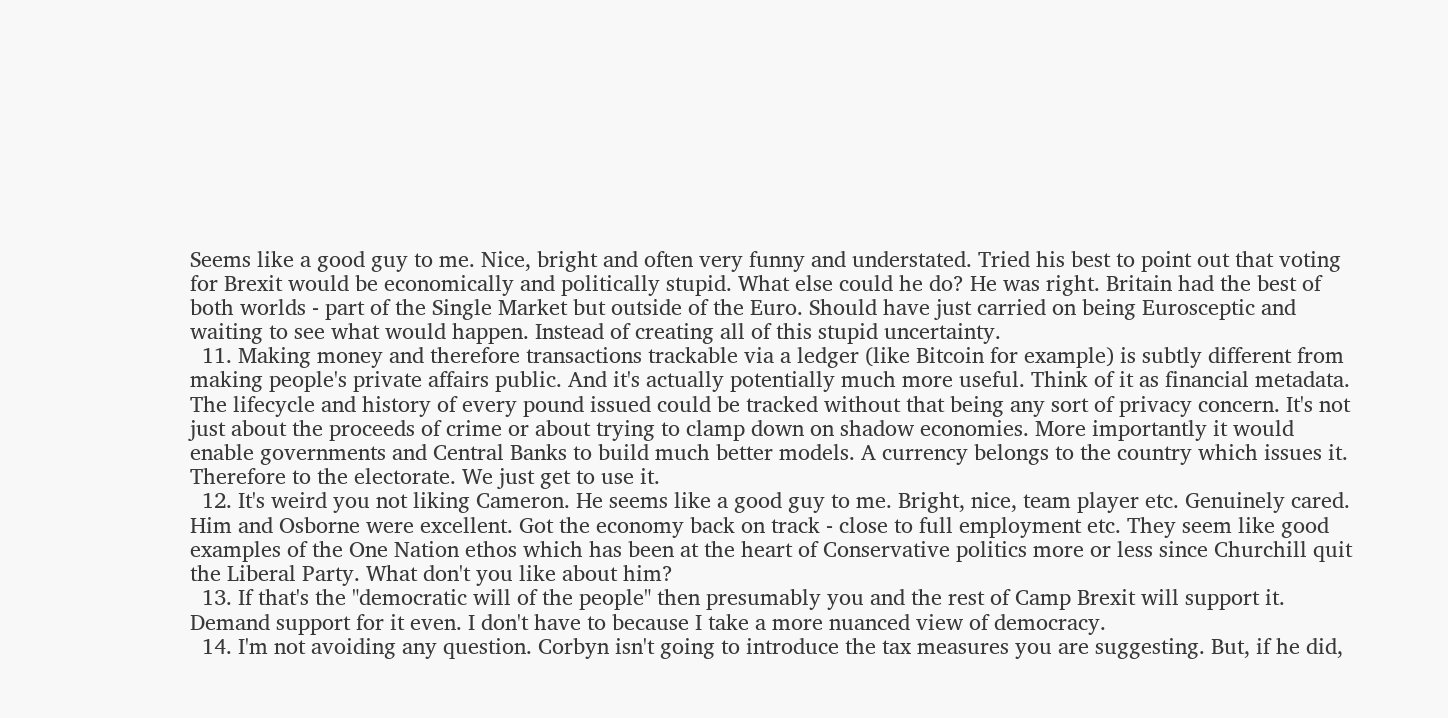Seems like a good guy to me. Nice, bright and often very funny and understated. Tried his best to point out that voting for Brexit would be economically and politically stupid. What else could he do? He was right. Britain had the best of both worlds - part of the Single Market but outside of the Euro. Should have just carried on being Eurosceptic and waiting to see what would happen. Instead of creating all of this stupid uncertainty.
  11. Making money and therefore transactions trackable via a ledger (like Bitcoin for example) is subtly different from making people's private affairs public. And it's actually potentially much more useful. Think of it as financial metadata. The lifecycle and history of every pound issued could be tracked without that being any sort of privacy concern. It's not just about the proceeds of crime or about trying to clamp down on shadow economies. More importantly it would enable governments and Central Banks to build much better models. A currency belongs to the country which issues it. Therefore to the electorate. We just get to use it.
  12. It's weird you not liking Cameron. He seems like a good guy to me. Bright, nice, team player etc. Genuinely cared. Him and Osborne were excellent. Got the economy back on track - close to full employment etc. They seem like good examples of the One Nation ethos which has been at the heart of Conservative politics more or less since Churchill quit the Liberal Party. What don't you like about him?
  13. If that's the "democratic will of the people" then presumably you and the rest of Camp Brexit will support it. Demand support for it even. I don't have to because I take a more nuanced view of democracy.
  14. I'm not avoiding any question. Corbyn isn't going to introduce the tax measures you are suggesting. But, if he did,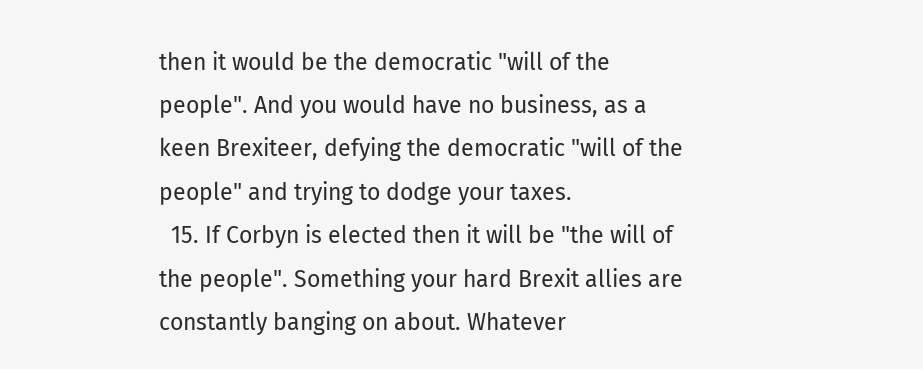then it would be the democratic "will of the people". And you would have no business, as a keen Brexiteer, defying the democratic "will of the people" and trying to dodge your taxes.
  15. If Corbyn is elected then it will be "the will of the people". Something your hard Brexit allies are constantly banging on about. Whatever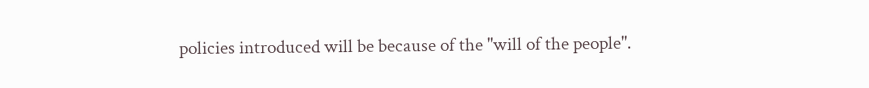policies introduced will be because of the "will of the people".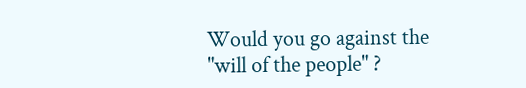Would you go against the "will of the people" ?